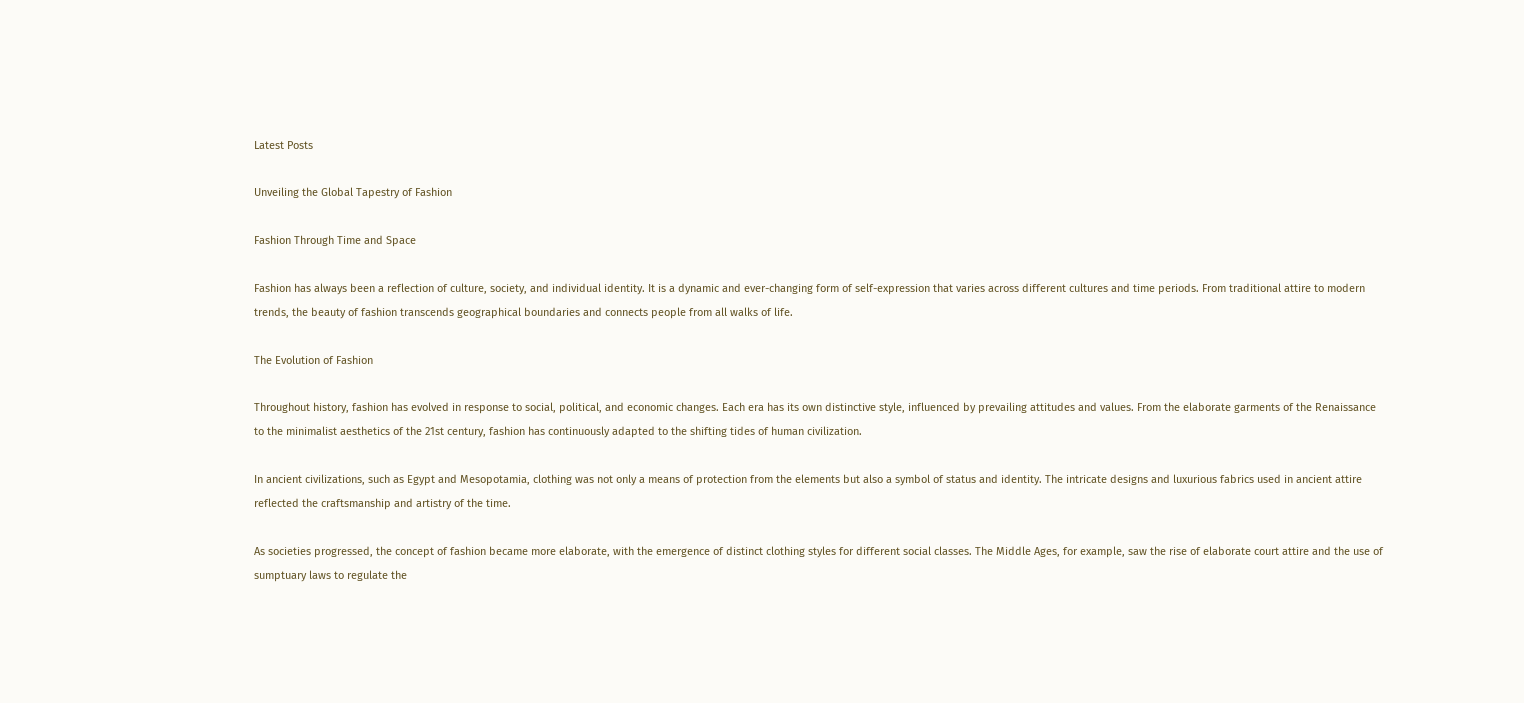Latest Posts

Unveiling the Global Tapestry of Fashion

Fashion Through Time and Space

Fashion has always been a reflection of culture, society, and individual identity. It is a dynamic and ever-changing form of self-expression that varies across different cultures and time periods. From traditional attire to modern trends, the beauty of fashion transcends geographical boundaries and connects people from all walks of life.

The Evolution of Fashion

Throughout history, fashion has evolved in response to social, political, and economic changes. Each era has its own distinctive style, influenced by prevailing attitudes and values. From the elaborate garments of the Renaissance to the minimalist aesthetics of the 21st century, fashion has continuously adapted to the shifting tides of human civilization.

In ancient civilizations, such as Egypt and Mesopotamia, clothing was not only a means of protection from the elements but also a symbol of status and identity. The intricate designs and luxurious fabrics used in ancient attire reflected the craftsmanship and artistry of the time.

As societies progressed, the concept of fashion became more elaborate, with the emergence of distinct clothing styles for different social classes. The Middle Ages, for example, saw the rise of elaborate court attire and the use of sumptuary laws to regulate the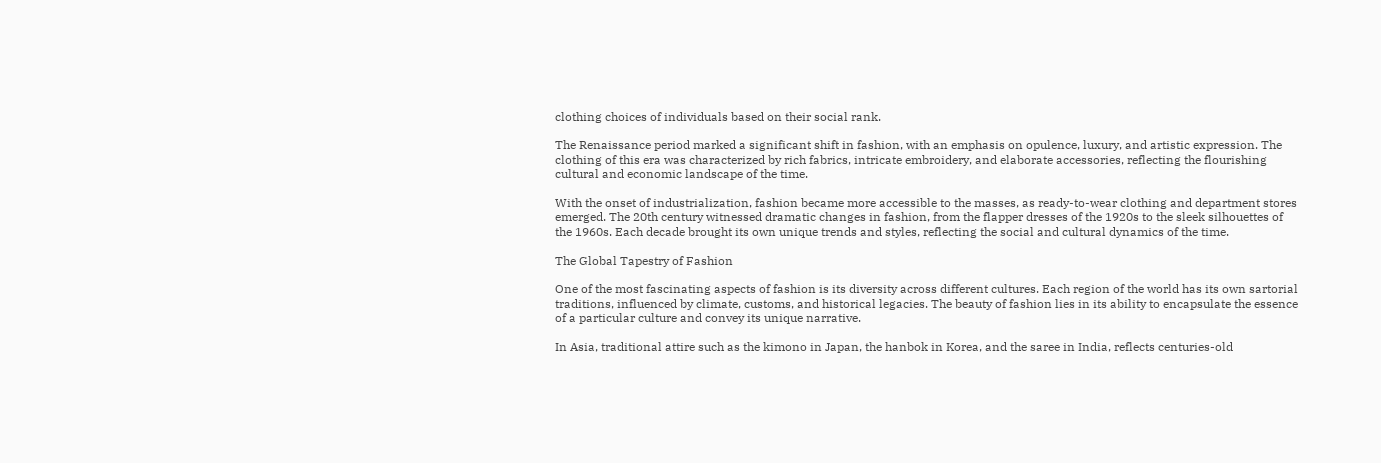clothing choices of individuals based on their social rank.

The Renaissance period marked a significant shift in fashion, with an emphasis on opulence, luxury, and artistic expression. The clothing of this era was characterized by rich fabrics, intricate embroidery, and elaborate accessories, reflecting the flourishing cultural and economic landscape of the time.

With the onset of industrialization, fashion became more accessible to the masses, as ready-to-wear clothing and department stores emerged. The 20th century witnessed dramatic changes in fashion, from the flapper dresses of the 1920s to the sleek silhouettes of the 1960s. Each decade brought its own unique trends and styles, reflecting the social and cultural dynamics of the time.

The Global Tapestry of Fashion

One of the most fascinating aspects of fashion is its diversity across different cultures. Each region of the world has its own sartorial traditions, influenced by climate, customs, and historical legacies. The beauty of fashion lies in its ability to encapsulate the essence of a particular culture and convey its unique narrative.

In Asia, traditional attire such as the kimono in Japan, the hanbok in Korea, and the saree in India, reflects centuries-old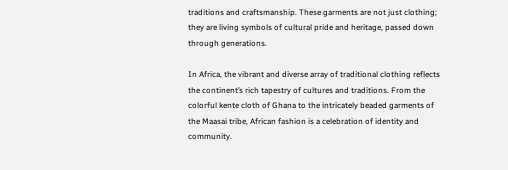traditions and craftsmanship. These garments are not just clothing; they are living symbols of cultural pride and heritage, passed down through generations.

In Africa, the vibrant and diverse array of traditional clothing reflects the continent’s rich tapestry of cultures and traditions. From the colorful kente cloth of Ghana to the intricately beaded garments of the Maasai tribe, African fashion is a celebration of identity and community.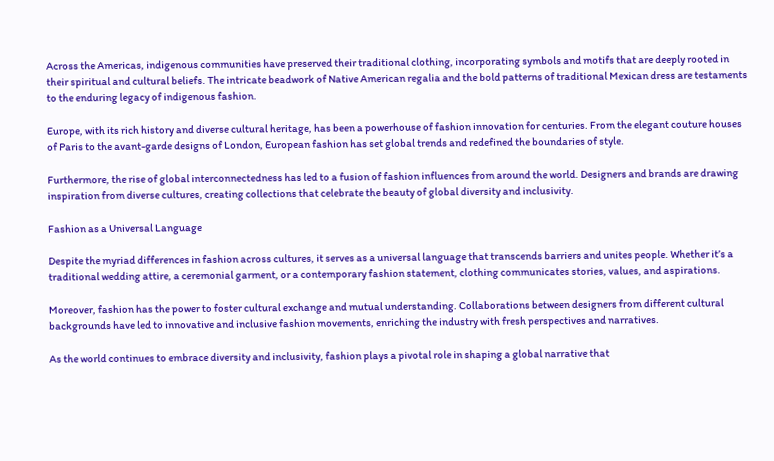Across the Americas, indigenous communities have preserved their traditional clothing, incorporating symbols and motifs that are deeply rooted in their spiritual and cultural beliefs. The intricate beadwork of Native American regalia and the bold patterns of traditional Mexican dress are testaments to the enduring legacy of indigenous fashion.

Europe, with its rich history and diverse cultural heritage, has been a powerhouse of fashion innovation for centuries. From the elegant couture houses of Paris to the avant-garde designs of London, European fashion has set global trends and redefined the boundaries of style.

Furthermore, the rise of global interconnectedness has led to a fusion of fashion influences from around the world. Designers and brands are drawing inspiration from diverse cultures, creating collections that celebrate the beauty of global diversity and inclusivity.

Fashion as a Universal Language

Despite the myriad differences in fashion across cultures, it serves as a universal language that transcends barriers and unites people. Whether it’s a traditional wedding attire, a ceremonial garment, or a contemporary fashion statement, clothing communicates stories, values, and aspirations.

Moreover, fashion has the power to foster cultural exchange and mutual understanding. Collaborations between designers from different cultural backgrounds have led to innovative and inclusive fashion movements, enriching the industry with fresh perspectives and narratives.

As the world continues to embrace diversity and inclusivity, fashion plays a pivotal role in shaping a global narrative that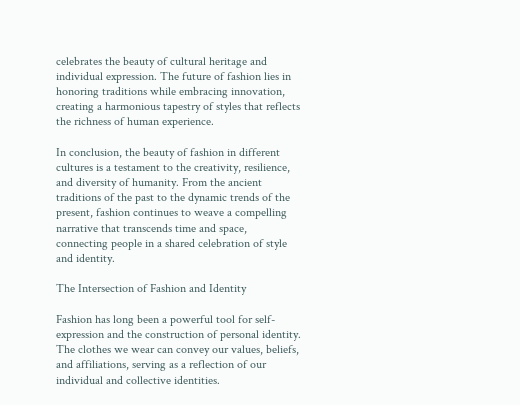celebrates the beauty of cultural heritage and individual expression. The future of fashion lies in honoring traditions while embracing innovation, creating a harmonious tapestry of styles that reflects the richness of human experience.

In conclusion, the beauty of fashion in different cultures is a testament to the creativity, resilience, and diversity of humanity. From the ancient traditions of the past to the dynamic trends of the present, fashion continues to weave a compelling narrative that transcends time and space, connecting people in a shared celebration of style and identity.

The Intersection of Fashion and Identity

Fashion has long been a powerful tool for self-expression and the construction of personal identity. The clothes we wear can convey our values, beliefs, and affiliations, serving as a reflection of our individual and collective identities.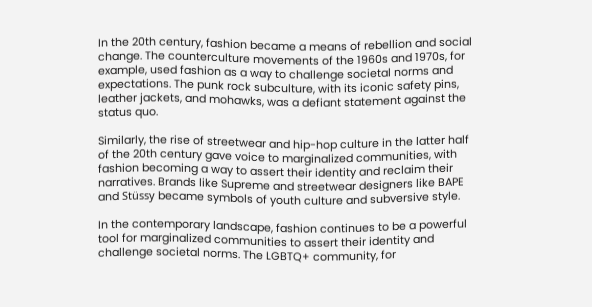In the 20th century, fashion became a means of rebellion and social change. The counterculture movements of the 1960s and 1970s, for example, used fashion as a way to challenge societal norms and expectations. The punk rock subculture, with its iconic safety pins, leather jackets, and mohawks, was a defiant statement against the status quo.

Similarly, the rise of streetwear and hip-hop culture in the latter half of the 20th century gave voice to marginalized communities, with fashion becoming a way to assert their identity and reclaim their narratives. Brands like Supreme and streetwear designers like BAPE and Stüssy became symbols of youth culture and subversive style.

In the contemporary landscape, fashion continues to be a powerful tool for marginalized communities to assert their identity and challenge societal norms. The LGBTQ+ community, for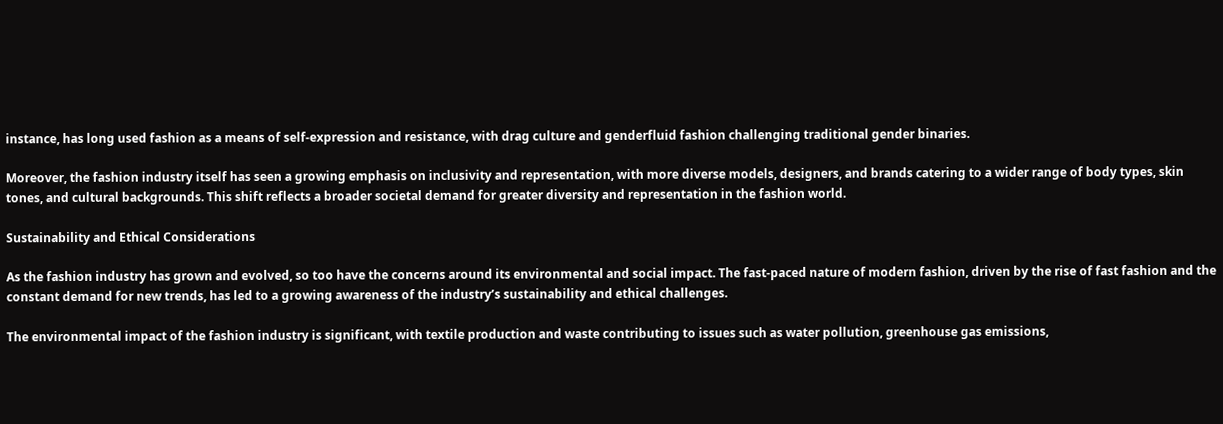instance, has long used fashion as a means of self-expression and resistance, with drag culture and genderfluid fashion challenging traditional gender binaries.

Moreover, the fashion industry itself has seen a growing emphasis on inclusivity and representation, with more diverse models, designers, and brands catering to a wider range of body types, skin tones, and cultural backgrounds. This shift reflects a broader societal demand for greater diversity and representation in the fashion world.

Sustainability and Ethical Considerations

As the fashion industry has grown and evolved, so too have the concerns around its environmental and social impact. The fast-paced nature of modern fashion, driven by the rise of fast fashion and the constant demand for new trends, has led to a growing awareness of the industry’s sustainability and ethical challenges.

The environmental impact of the fashion industry is significant, with textile production and waste contributing to issues such as water pollution, greenhouse gas emissions,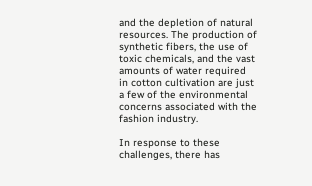and the depletion of natural resources. The production of synthetic fibers, the use of toxic chemicals, and the vast amounts of water required in cotton cultivation are just a few of the environmental concerns associated with the fashion industry.

In response to these challenges, there has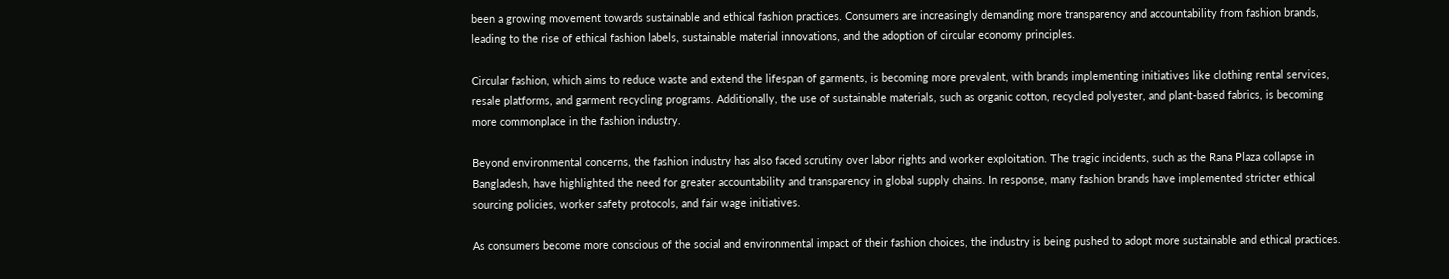been a growing movement towards sustainable and ethical fashion practices. Consumers are increasingly demanding more transparency and accountability from fashion brands, leading to the rise of ethical fashion labels, sustainable material innovations, and the adoption of circular economy principles.

Circular fashion, which aims to reduce waste and extend the lifespan of garments, is becoming more prevalent, with brands implementing initiatives like clothing rental services, resale platforms, and garment recycling programs. Additionally, the use of sustainable materials, such as organic cotton, recycled polyester, and plant-based fabrics, is becoming more commonplace in the fashion industry.

Beyond environmental concerns, the fashion industry has also faced scrutiny over labor rights and worker exploitation. The tragic incidents, such as the Rana Plaza collapse in Bangladesh, have highlighted the need for greater accountability and transparency in global supply chains. In response, many fashion brands have implemented stricter ethical sourcing policies, worker safety protocols, and fair wage initiatives.

As consumers become more conscious of the social and environmental impact of their fashion choices, the industry is being pushed to adopt more sustainable and ethical practices.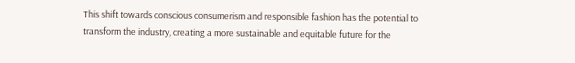This shift towards conscious consumerism and responsible fashion has the potential to transform the industry, creating a more sustainable and equitable future for the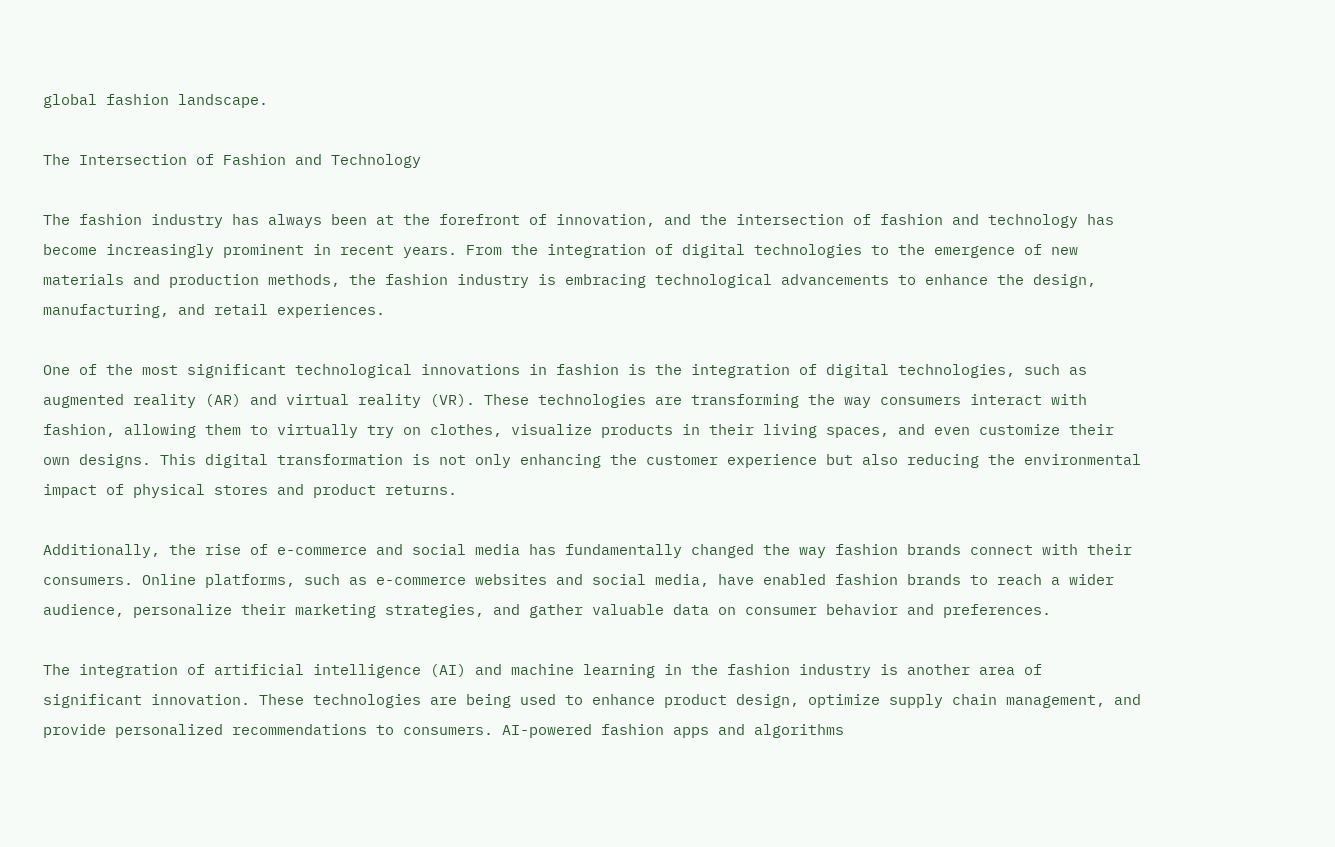global fashion landscape.

The Intersection of Fashion and Technology

The fashion industry has always been at the forefront of innovation, and the intersection of fashion and technology has become increasingly prominent in recent years. From the integration of digital technologies to the emergence of new materials and production methods, the fashion industry is embracing technological advancements to enhance the design, manufacturing, and retail experiences.

One of the most significant technological innovations in fashion is the integration of digital technologies, such as augmented reality (AR) and virtual reality (VR). These technologies are transforming the way consumers interact with fashion, allowing them to virtually try on clothes, visualize products in their living spaces, and even customize their own designs. This digital transformation is not only enhancing the customer experience but also reducing the environmental impact of physical stores and product returns.

Additionally, the rise of e-commerce and social media has fundamentally changed the way fashion brands connect with their consumers. Online platforms, such as e-commerce websites and social media, have enabled fashion brands to reach a wider audience, personalize their marketing strategies, and gather valuable data on consumer behavior and preferences.

The integration of artificial intelligence (AI) and machine learning in the fashion industry is another area of significant innovation. These technologies are being used to enhance product design, optimize supply chain management, and provide personalized recommendations to consumers. AI-powered fashion apps and algorithms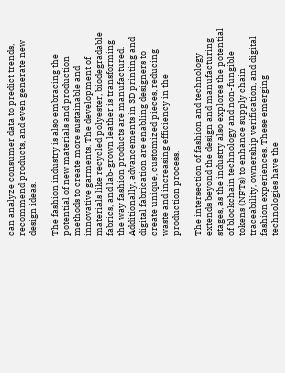can analyze consumer data to predict trends, recommend products, and even generate new design ideas.

The fashion industry is also embracing the potential of new materials and production methods to create more sustainable and innovative garments. The development of materials like recycled polyester, biodegradable fabrics, and lab-grown leather is transforming the way fashion products are manufactured. Additionally, advancements in 3D printing and digital fabrication are enabling designers to create unique, customized pieces, reducing waste and increasing efficiency in the production process.

The intersection of fashion and technology extends beyond the design and manufacturing stages, as the industry also explores the potential of blockchain technology and non-fungible tokens (NFTs) to enhance supply chain traceability, ownership verification, and digital fashion experiences. These emerging technologies have the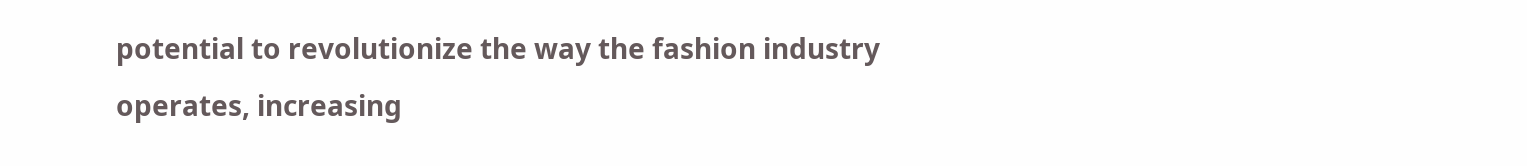potential to revolutionize the way the fashion industry operates, increasing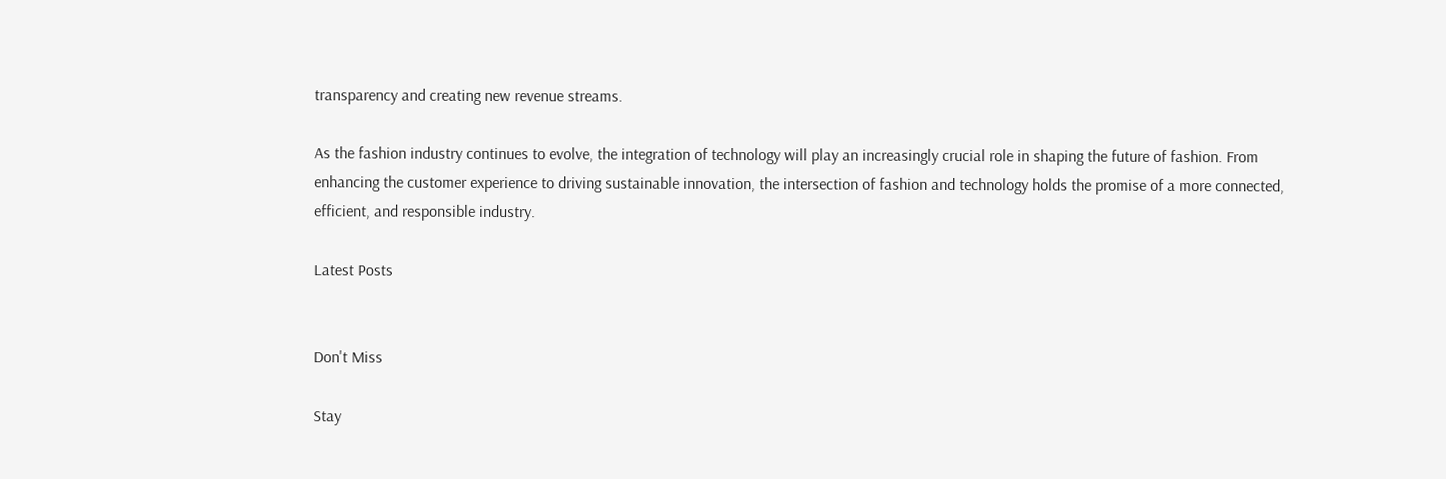transparency and creating new revenue streams.

As the fashion industry continues to evolve, the integration of technology will play an increasingly crucial role in shaping the future of fashion. From enhancing the customer experience to driving sustainable innovation, the intersection of fashion and technology holds the promise of a more connected, efficient, and responsible industry.

Latest Posts


Don't Miss

Stay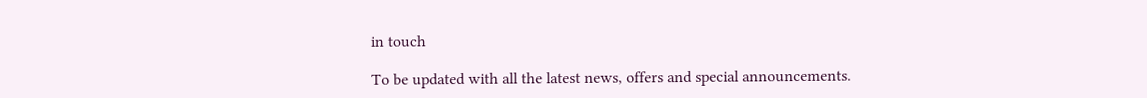in touch

To be updated with all the latest news, offers and special announcements.